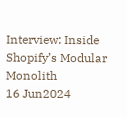Interview: Inside Shopify’s Modular Monolith
16 Jun2024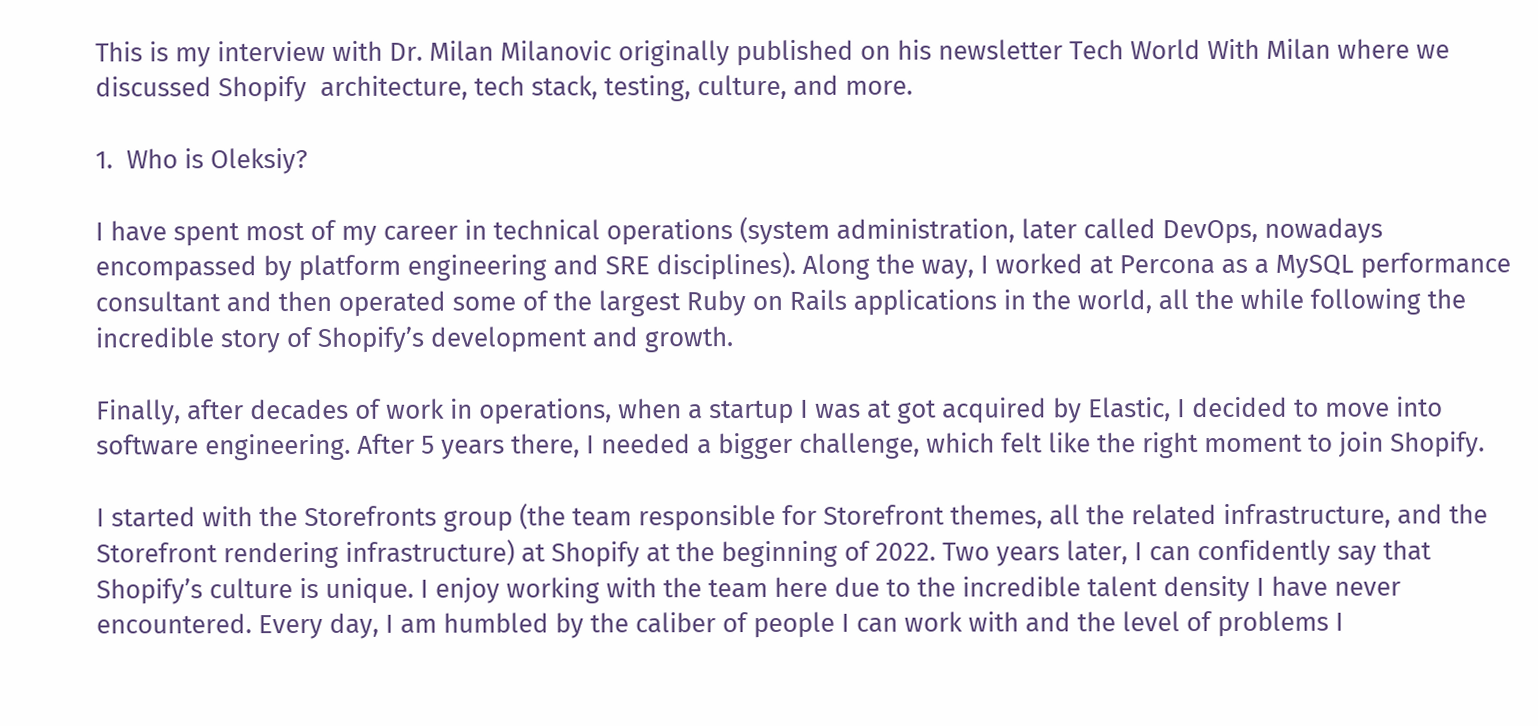This is my interview with Dr. Milan Milanovic originally published on his newsletter Tech World With Milan where we discussed Shopify  architecture, tech stack, testing, culture, and more.

1.  Who is Oleksiy?

I have spent most of my career in technical operations (system administration, later called DevOps, nowadays encompassed by platform engineering and SRE disciplines). Along the way, I worked at Percona as a MySQL performance consultant and then operated some of the largest Ruby on Rails applications in the world, all the while following the incredible story of Shopify’s development and growth.

Finally, after decades of work in operations, when a startup I was at got acquired by Elastic, I decided to move into software engineering. After 5 years there, I needed a bigger challenge, which felt like the right moment to join Shopify.

I started with the Storefronts group (the team responsible for Storefront themes, all the related infrastructure, and the Storefront rendering infrastructure) at Shopify at the beginning of 2022. Two years later, I can confidently say that Shopify’s culture is unique. I enjoy working with the team here due to the incredible talent density I have never encountered. Every day, I am humbled by the caliber of people I can work with and the level of problems I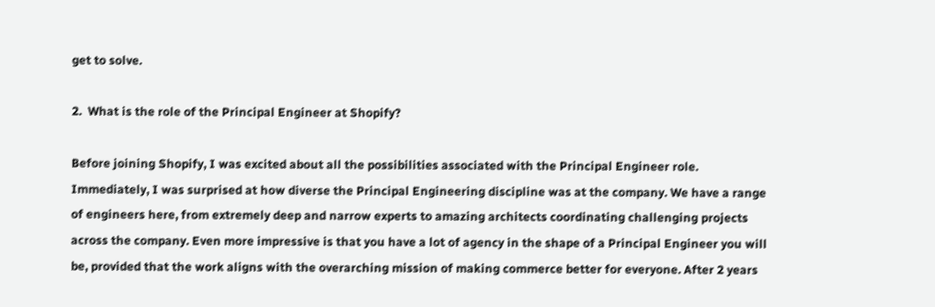get to solve.

2.  What is the role of the Principal Engineer at Shopify?

Before joining Shopify, I was excited about all the possibilities associated with the Principal Engineer role. Immediately, I was surprised at how diverse the Principal Engineering discipline was at the company. We have a range of engineers here, from extremely deep and narrow experts to amazing architects coordinating challenging projects across the company. Even more impressive is that you have a lot of agency in the shape of a Principal Engineer you will be, provided that the work aligns with the overarching mission of making commerce better for everyone. After 2 years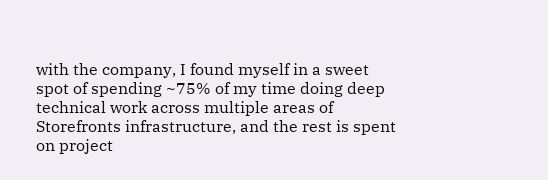with the company, I found myself in a sweet spot of spending ~75% of my time doing deep technical work across multiple areas of Storefronts infrastructure, and the rest is spent on project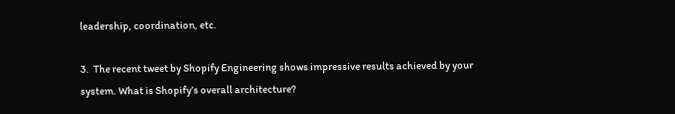leadership, coordination, etc.

3.  The recent tweet by Shopify Engineering shows impressive results achieved by your system. What is Shopify’s overall architecture?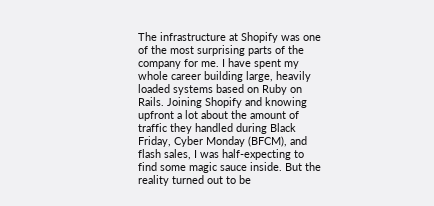The infrastructure at Shopify was one of the most surprising parts of the company for me. I have spent my whole career building large, heavily loaded systems based on Ruby on Rails. Joining Shopify and knowing upfront a lot about the amount of traffic they handled during Black Friday, Cyber Monday (BFCM), and flash sales, I was half-expecting to find some magic sauce inside. But the reality turned out to be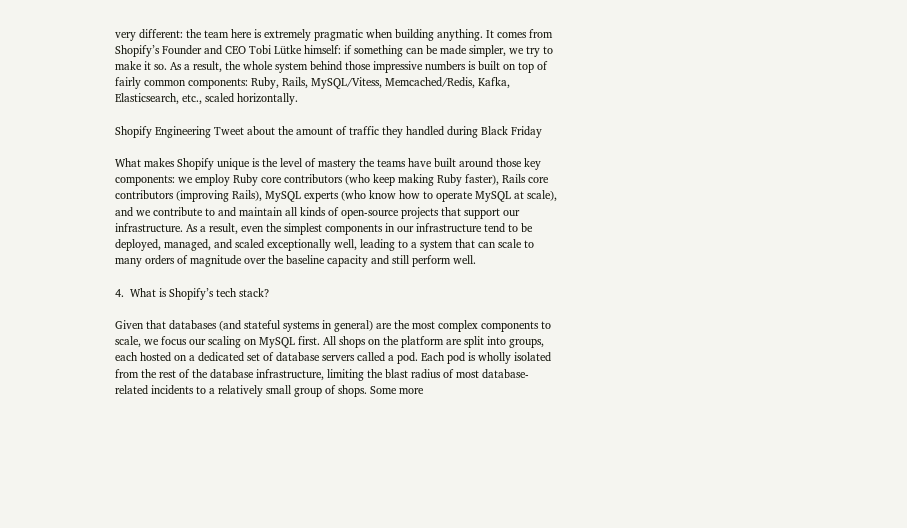very different: the team here is extremely pragmatic when building anything. It comes from Shopify’s Founder and CEO Tobi Lütke himself: if something can be made simpler, we try to make it so. As a result, the whole system behind those impressive numbers is built on top of fairly common components: Ruby, Rails, MySQL/Vitess, Memcached/Redis, Kafka, Elasticsearch, etc., scaled horizontally.

Shopify Engineering Tweet about the amount of traffic they handled during Black Friday

What makes Shopify unique is the level of mastery the teams have built around those key components: we employ Ruby core contributors (who keep making Ruby faster), Rails core contributors (improving Rails), MySQL experts (who know how to operate MySQL at scale), and we contribute to and maintain all kinds of open-source projects that support our infrastructure. As a result, even the simplest components in our infrastructure tend to be deployed, managed, and scaled exceptionally well, leading to a system that can scale to many orders of magnitude over the baseline capacity and still perform well.

4.  What is Shopify’s tech stack?

Given that databases (and stateful systems in general) are the most complex components to scale, we focus our scaling on MySQL first. All shops on the platform are split into groups, each hosted on a dedicated set of database servers called a pod. Each pod is wholly isolated from the rest of the database infrastructure, limiting the blast radius of most database-related incidents to a relatively small group of shops. Some more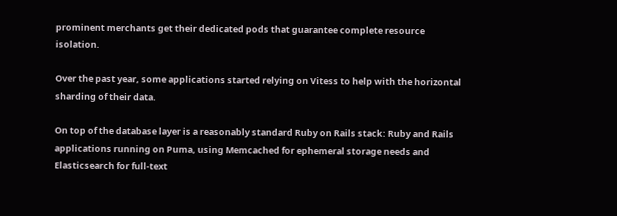prominent merchants get their dedicated pods that guarantee complete resource isolation.

Over the past year, some applications started relying on Vitess to help with the horizontal sharding of their data.

On top of the database layer is a reasonably standard Ruby on Rails stack: Ruby and Rails applications running on Puma, using Memcached for ephemeral storage needs and Elasticsearch for full-text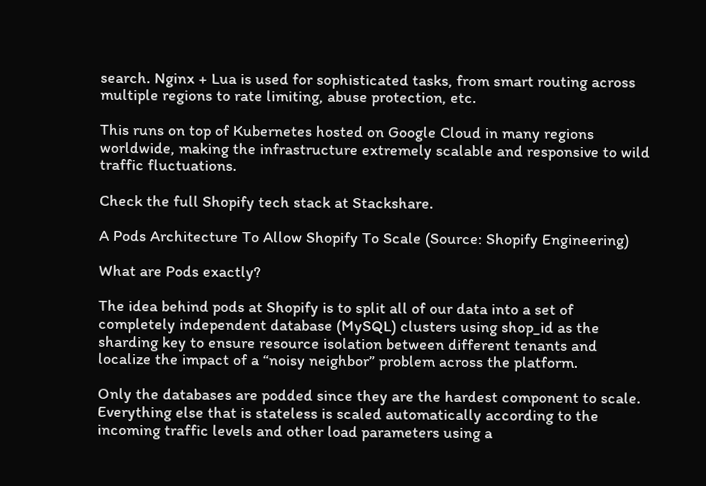search. Nginx + Lua is used for sophisticated tasks, from smart routing across multiple regions to rate limiting, abuse protection, etc.

This runs on top of Kubernetes hosted on Google Cloud in many regions worldwide, making the infrastructure extremely scalable and responsive to wild traffic fluctuations.

Check the full Shopify tech stack at Stackshare.

A Pods Architecture To Allow Shopify To Scale (Source: Shopify Engineering)

What are Pods exactly?

The idea behind pods at Shopify is to split all of our data into a set of completely independent database (MySQL) clusters using shop_id as the sharding key to ensure resource isolation between different tenants and localize the impact of a “noisy neighbor” problem across the platform.

Only the databases are podded since they are the hardest component to scale. Everything else that is stateless is scaled automatically according to the incoming traffic levels and other load parameters using a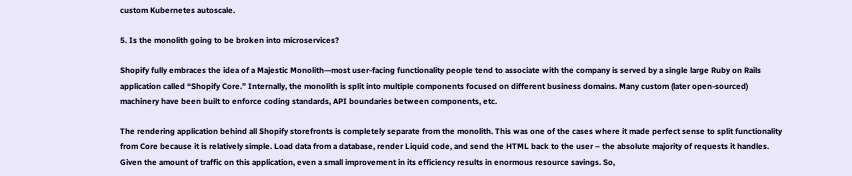custom Kubernetes autoscale.

5. Is the monolith going to be broken into microservices?

Shopify fully embraces the idea of a Majestic Monolith—most user-facing functionality people tend to associate with the company is served by a single large Ruby on Rails application called “Shopify Core.” Internally, the monolith is split into multiple components focused on different business domains. Many custom (later open-sourced) machinery have been built to enforce coding standards, API boundaries between components, etc.

The rendering application behind all Shopify storefronts is completely separate from the monolith. This was one of the cases where it made perfect sense to split functionality from Core because it is relatively simple. Load data from a database, render Liquid code, and send the HTML back to the user – the absolute majority of requests it handles. Given the amount of traffic on this application, even a small improvement in its efficiency results in enormous resource savings. So,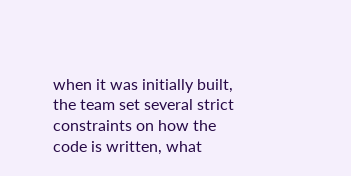when it was initially built, the team set several strict constraints on how the code is written, what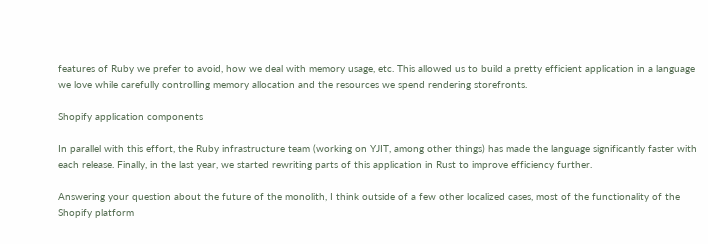features of Ruby we prefer to avoid, how we deal with memory usage, etc. This allowed us to build a pretty efficient application in a language we love while carefully controlling memory allocation and the resources we spend rendering storefronts.

Shopify application components

In parallel with this effort, the Ruby infrastructure team (working on YJIT, among other things) has made the language significantly faster with each release. Finally, in the last year, we started rewriting parts of this application in Rust to improve efficiency further.

Answering your question about the future of the monolith, I think outside of a few other localized cases, most of the functionality of the Shopify platform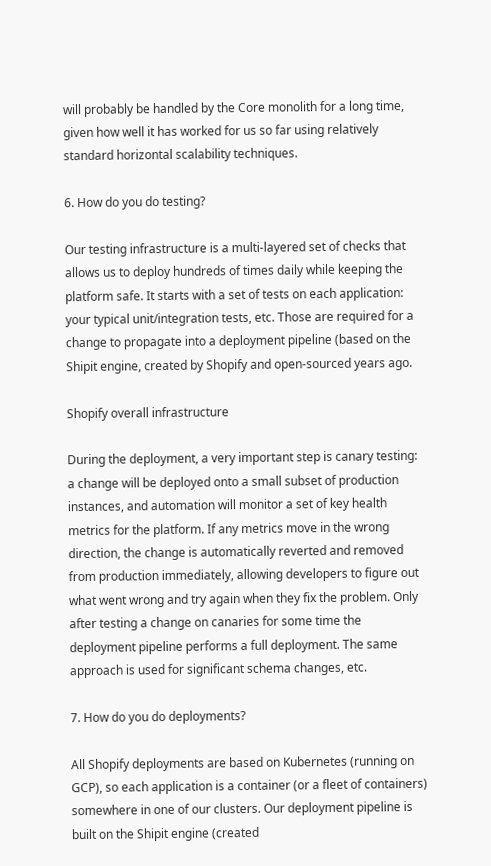will probably be handled by the Core monolith for a long time, given how well it has worked for us so far using relatively standard horizontal scalability techniques.

6. How do you do testing?

Our testing infrastructure is a multi-layered set of checks that allows us to deploy hundreds of times daily while keeping the platform safe. It starts with a set of tests on each application: your typical unit/integration tests, etc. Those are required for a change to propagate into a deployment pipeline (based on the Shipit engine, created by Shopify and open-sourced years ago.

Shopify overall infrastructure

During the deployment, a very important step is canary testing: a change will be deployed onto a small subset of production instances, and automation will monitor a set of key health metrics for the platform. If any metrics move in the wrong direction, the change is automatically reverted and removed from production immediately, allowing developers to figure out what went wrong and try again when they fix the problem. Only after testing a change on canaries for some time the deployment pipeline performs a full deployment. The same approach is used for significant schema changes, etc.

7. How do you do deployments?

All Shopify deployments are based on Kubernetes (running on GCP), so each application is a container (or a fleet of containers) somewhere in one of our clusters. Our deployment pipeline is built on the Shipit engine (created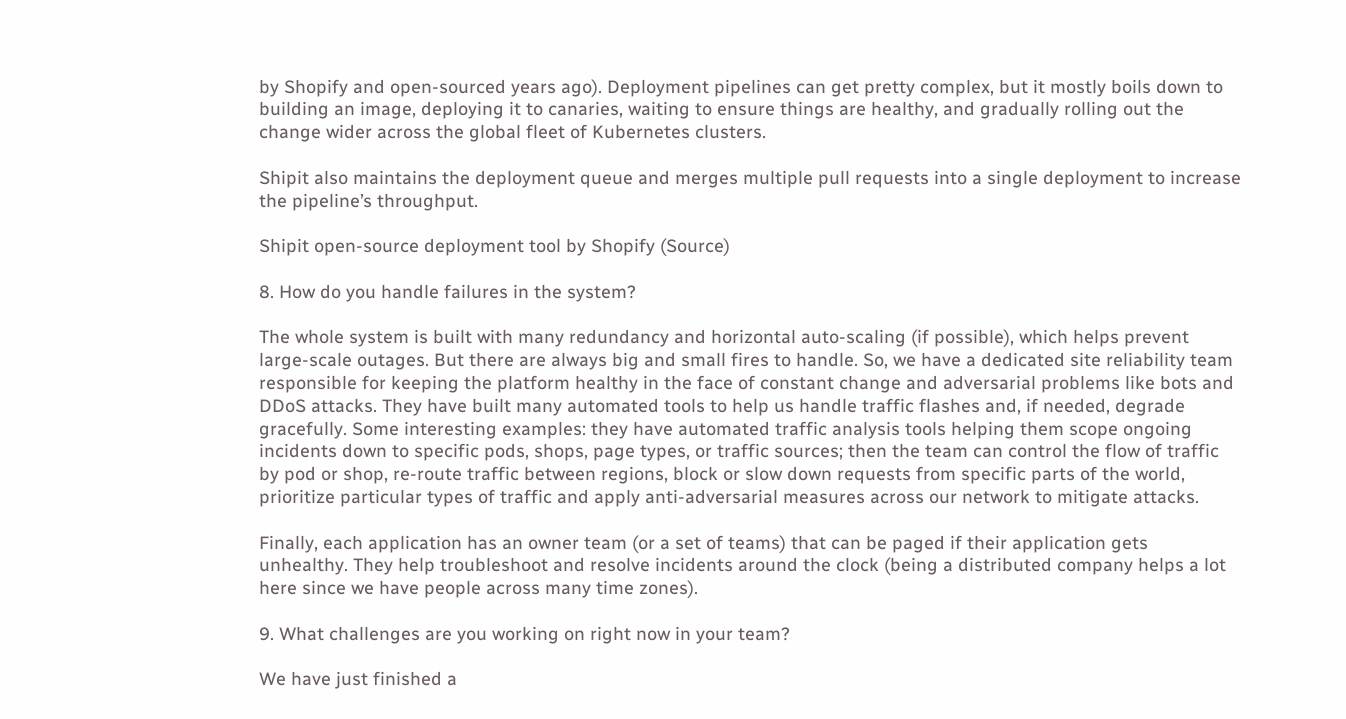by Shopify and open-sourced years ago). Deployment pipelines can get pretty complex, but it mostly boils down to building an image, deploying it to canaries, waiting to ensure things are healthy, and gradually rolling out the change wider across the global fleet of Kubernetes clusters.

Shipit also maintains the deployment queue and merges multiple pull requests into a single deployment to increase the pipeline’s throughput.

Shipit open-source deployment tool by Shopify (Source)

8. How do you handle failures in the system?

The whole system is built with many redundancy and horizontal auto-scaling (if possible), which helps prevent large-scale outages. But there are always big and small fires to handle. So, we have a dedicated site reliability team responsible for keeping the platform healthy in the face of constant change and adversarial problems like bots and DDoS attacks. They have built many automated tools to help us handle traffic flashes and, if needed, degrade gracefully. Some interesting examples: they have automated traffic analysis tools helping them scope ongoing incidents down to specific pods, shops, page types, or traffic sources; then the team can control the flow of traffic by pod or shop, re-route traffic between regions, block or slow down requests from specific parts of the world, prioritize particular types of traffic and apply anti-adversarial measures across our network to mitigate attacks.

Finally, each application has an owner team (or a set of teams) that can be paged if their application gets unhealthy. They help troubleshoot and resolve incidents around the clock (being a distributed company helps a lot here since we have people across many time zones).

9. What challenges are you working on right now in your team?

We have just finished a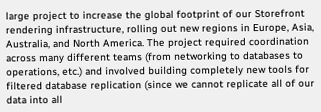large project to increase the global footprint of our Storefront rendering infrastructure, rolling out new regions in Europe, Asia, Australia, and North America. The project required coordination across many different teams (from networking to databases to operations, etc.) and involved building completely new tools for filtered database replication (since we cannot replicate all of our data into all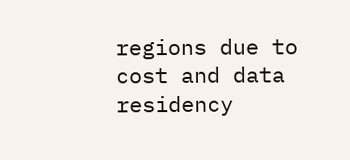regions due to cost and data residency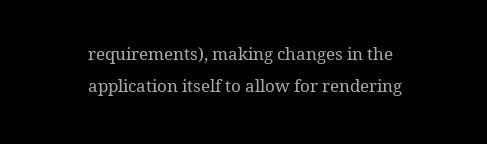requirements), making changes in the application itself to allow for rendering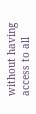without having access to all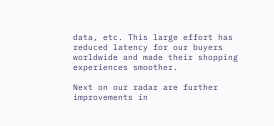data, etc. This large effort has reduced latency for our buyers worldwide and made their shopping experiences smoother.

Next on our radar are further improvements in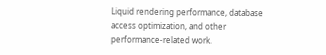Liquid rendering performance, database access optimization, and other performance-related work.